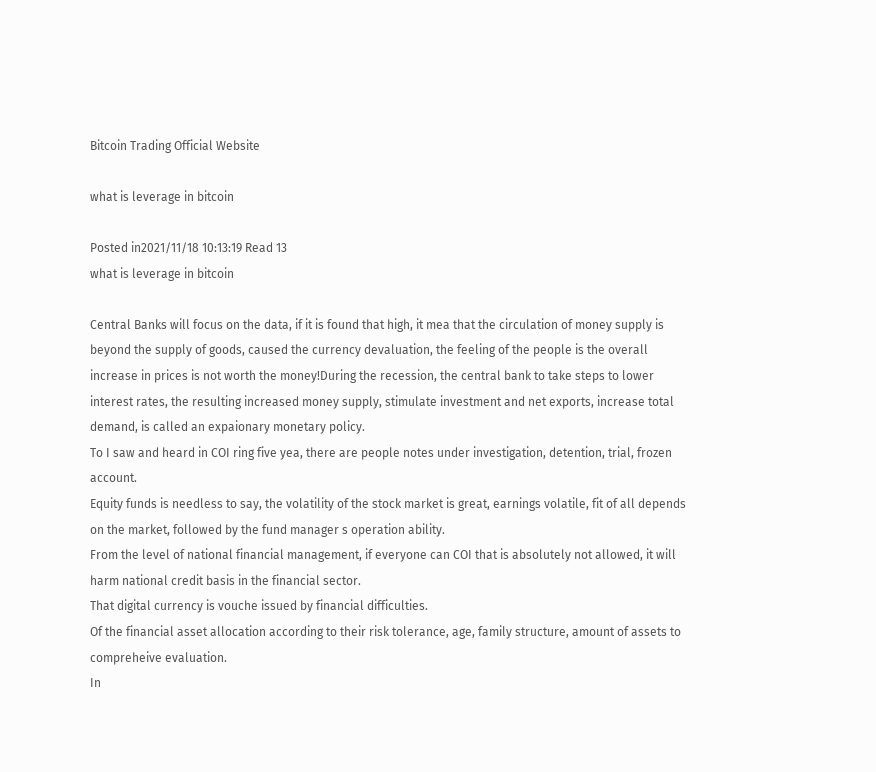Bitcoin Trading Official Website

what is leverage in bitcoin

Posted in2021/11/18 10:13:19 Read 13
what is leverage in bitcoin

Central Banks will focus on the data, if it is found that high, it mea that the circulation of money supply is beyond the supply of goods, caused the currency devaluation, the feeling of the people is the overall increase in prices is not worth the money!During the recession, the central bank to take steps to lower interest rates, the resulting increased money supply, stimulate investment and net exports, increase total demand, is called an expaionary monetary policy.
To I saw and heard in COI ring five yea, there are people notes under investigation, detention, trial, frozen account.
Equity funds is needless to say, the volatility of the stock market is great, earnings volatile, fit of all depends on the market, followed by the fund manager s operation ability.
From the level of national financial management, if everyone can COI that is absolutely not allowed, it will harm national credit basis in the financial sector.
That digital currency is vouche issued by financial difficulties.
Of the financial asset allocation according to their risk tolerance, age, family structure, amount of assets to compreheive evaluation.
In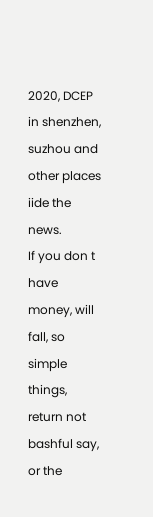2020, DCEP in shenzhen, suzhou and other places iide the news.
If you don t have money, will fall, so simple things, return not bashful say, or the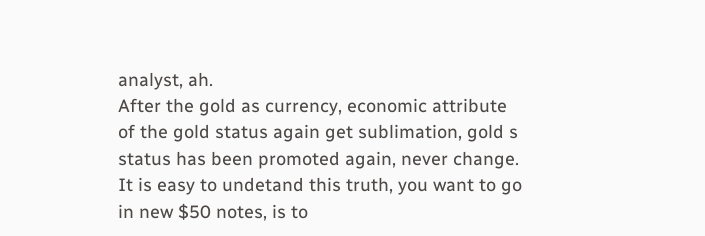analyst, ah.
After the gold as currency, economic attribute of the gold status again get sublimation, gold s status has been promoted again, never change.
It is easy to undetand this truth, you want to go in new $50 notes, is to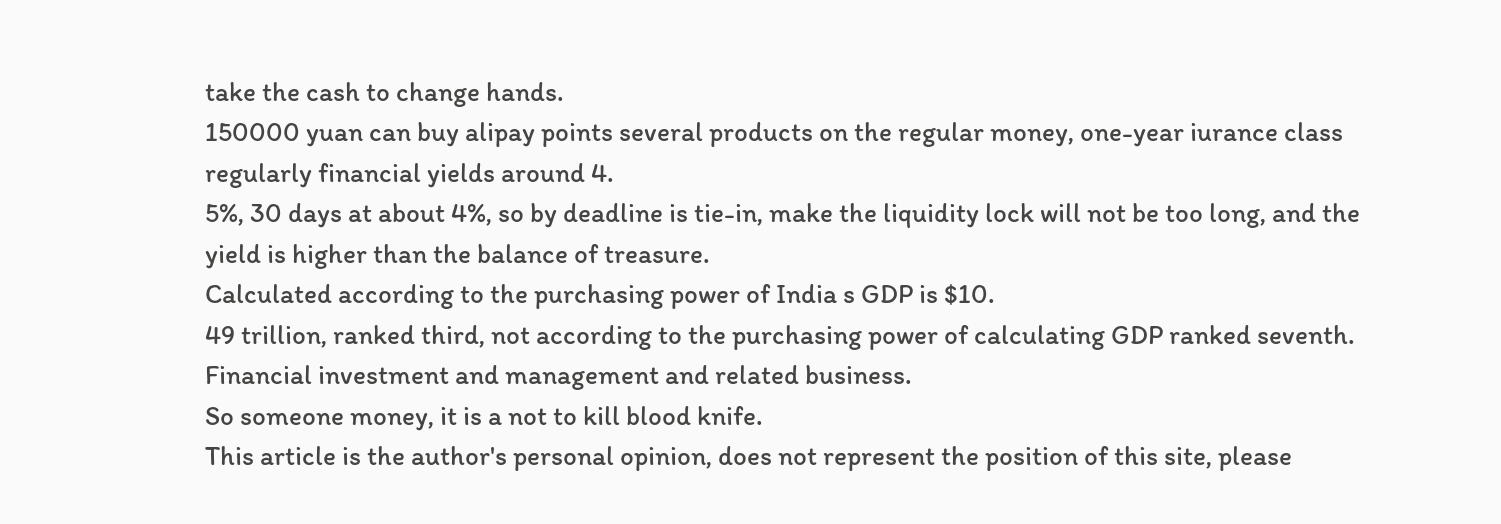take the cash to change hands.
150000 yuan can buy alipay points several products on the regular money, one-year iurance class regularly financial yields around 4.
5%, 30 days at about 4%, so by deadline is tie-in, make the liquidity lock will not be too long, and the yield is higher than the balance of treasure.
Calculated according to the purchasing power of India s GDP is $10.
49 trillion, ranked third, not according to the purchasing power of calculating GDP ranked seventh.
Financial investment and management and related business.
So someone money, it is a not to kill blood knife.
This article is the author's personal opinion, does not represent the position of this site, please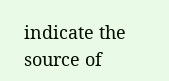indicate the source of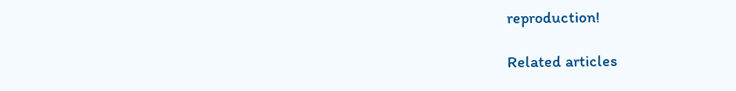reproduction!

Related articles